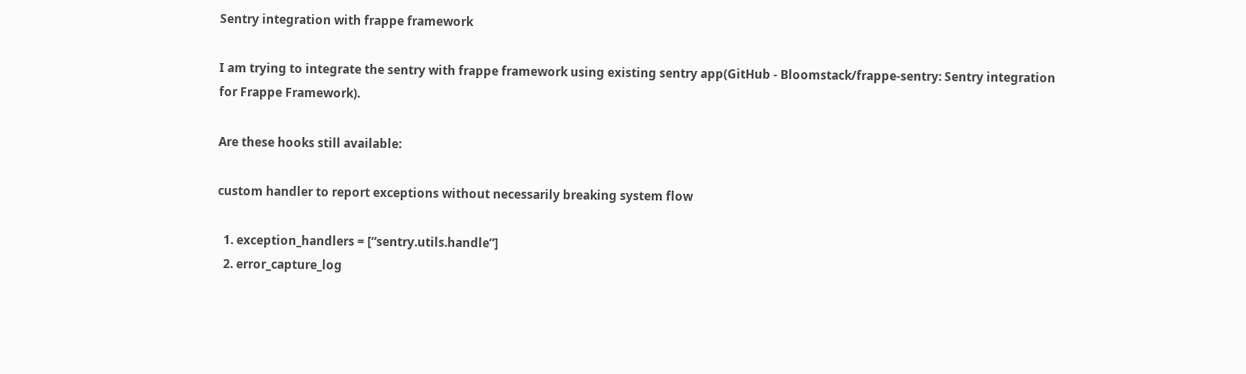Sentry integration with frappe framework

I am trying to integrate the sentry with frappe framework using existing sentry app(GitHub - Bloomstack/frappe-sentry: Sentry integration for Frappe Framework).

Are these hooks still available:

custom handler to report exceptions without necessarily breaking system flow

  1. exception_handlers = [“sentry.utils.handle”]
  2. error_capture_log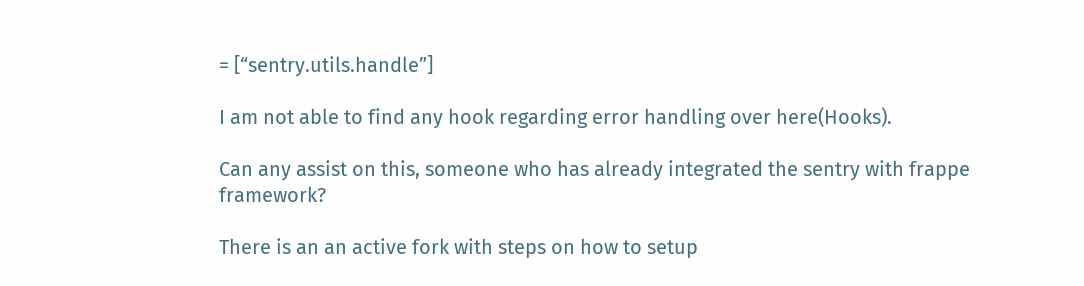= [“sentry.utils.handle”]

I am not able to find any hook regarding error handling over here(Hooks).

Can any assist on this, someone who has already integrated the sentry with frappe framework?

There is an an active fork with steps on how to setup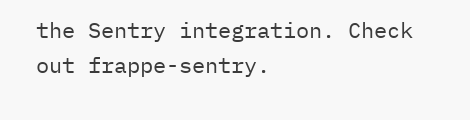the Sentry integration. Check out frappe-sentry.